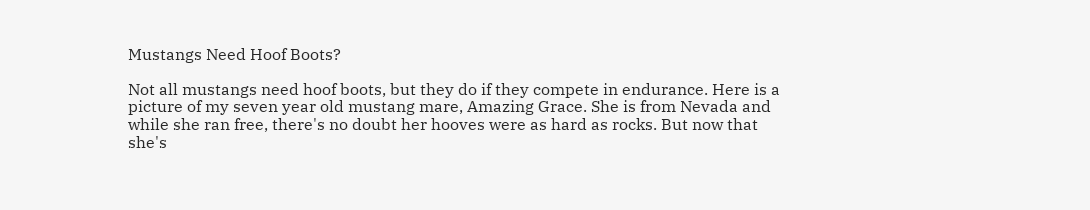Mustangs Need Hoof Boots?

Not all mustangs need hoof boots, but they do if they compete in endurance. Here is a picture of my seven year old mustang mare, Amazing Grace. She is from Nevada and while she ran free, there's no doubt her hooves were as hard as rocks. But now that she's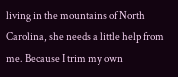living in the mountains of North Carolina, she needs a little help from me. Because I trim my own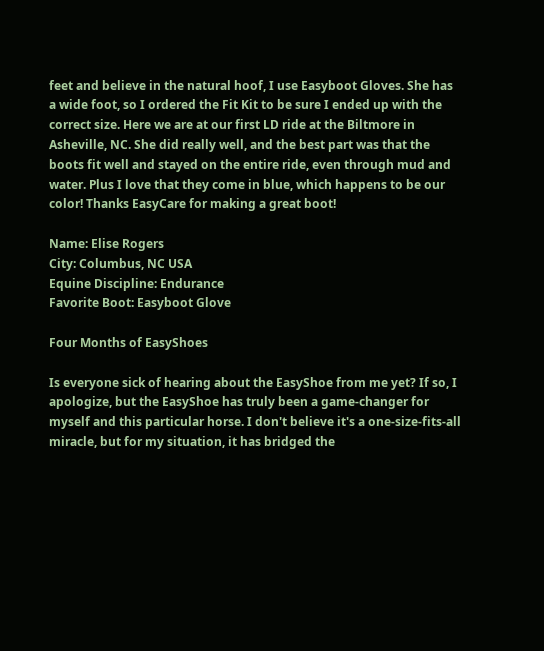feet and believe in the natural hoof, I use Easyboot Gloves. She has a wide foot, so I ordered the Fit Kit to be sure I ended up with the correct size. Here we are at our first LD ride at the Biltmore in Asheville, NC. She did really well, and the best part was that the boots fit well and stayed on the entire ride, even through mud and water. Plus I love that they come in blue, which happens to be our color! Thanks EasyCare for making a great boot!

Name: Elise Rogers
City: Columbus, NC USA
Equine Discipline: Endurance
Favorite Boot: Easyboot Glove

Four Months of EasyShoes

Is everyone sick of hearing about the EasyShoe from me yet? If so, I apologize, but the EasyShoe has truly been a game-changer for myself and this particular horse. I don't believe it's a one-size-fits-all miracle, but for my situation, it has bridged the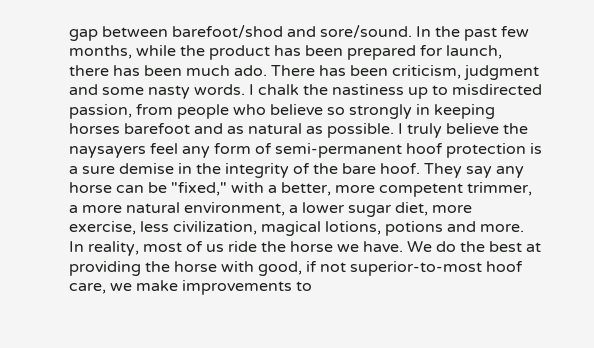gap between barefoot/shod and sore/sound. In the past few months, while the product has been prepared for launch, there has been much ado. There has been criticism, judgment and some nasty words. I chalk the nastiness up to misdirected passion, from people who believe so strongly in keeping horses barefoot and as natural as possible. I truly believe the naysayers feel any form of semi-permanent hoof protection is a sure demise in the integrity of the bare hoof. They say any horse can be "fixed," with a better, more competent trimmer, a more natural environment, a lower sugar diet, more exercise, less civilization, magical lotions, potions and more. In reality, most of us ride the horse we have. We do the best at providing the horse with good, if not superior-to-most hoof care, we make improvements to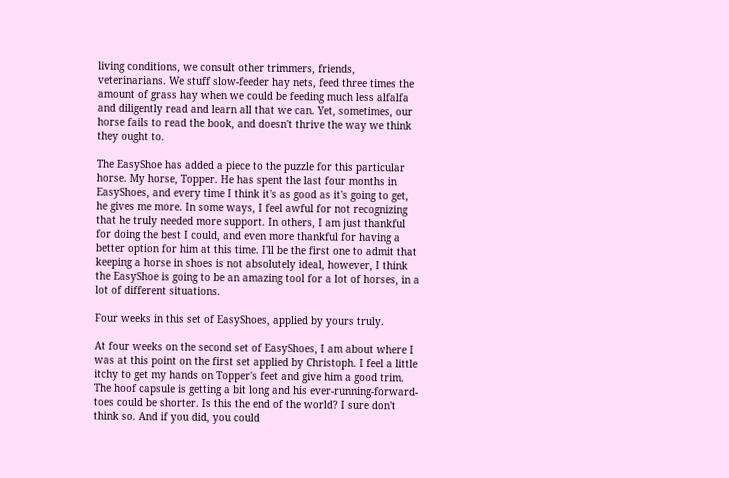living conditions, we consult other trimmers, friends, veterinarians. We stuff slow-feeder hay nets, feed three times the amount of grass hay when we could be feeding much less alfalfa and diligently read and learn all that we can. Yet, sometimes, our horse fails to read the book, and doesn't thrive the way we think they ought to.

The EasyShoe has added a piece to the puzzle for this particular horse. My horse, Topper. He has spent the last four months in EasyShoes, and every time I think it's as good as it's going to get, he gives me more. In some ways, I feel awful for not recognizing that he truly needed more support. In others, I am just thankful for doing the best I could, and even more thankful for having a better option for him at this time. I'll be the first one to admit that keeping a horse in shoes is not absolutely ideal, however, I think the EasyShoe is going to be an amazing tool for a lot of horses, in a lot of different situations.

Four weeks in this set of EasyShoes, applied by yours truly.

At four weeks on the second set of EasyShoes, I am about where I was at this point on the first set applied by Christoph. I feel a little itchy to get my hands on Topper's feet and give him a good trim. The hoof capsule is getting a bit long and his ever-running-forward-toes could be shorter. Is this the end of the world? I sure don't think so. And if you did, you could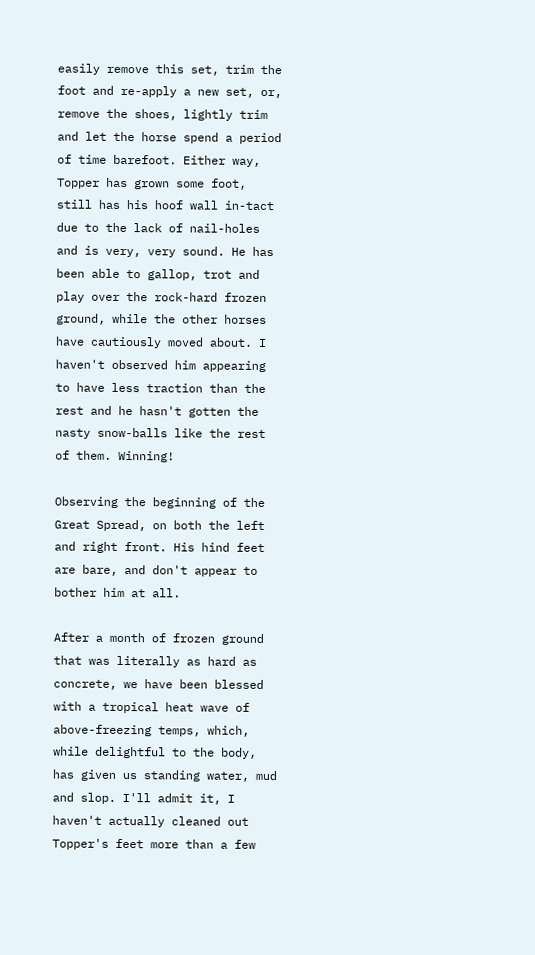easily remove this set, trim the foot and re-apply a new set, or, remove the shoes, lightly trim and let the horse spend a period of time barefoot. Either way, Topper has grown some foot, still has his hoof wall in-tact due to the lack of nail-holes and is very, very sound. He has been able to gallop, trot and play over the rock-hard frozen ground, while the other horses have cautiously moved about. I haven't observed him appearing to have less traction than the rest and he hasn't gotten the nasty snow-balls like the rest of them. Winning!

Observing the beginning of the Great Spread, on both the left and right front. His hind feet are bare, and don't appear to bother him at all.

After a month of frozen ground that was literally as hard as concrete, we have been blessed with a tropical heat wave of above-freezing temps, which, while delightful to the body, has given us standing water, mud and slop. I'll admit it, I haven't actually cleaned out Topper's feet more than a few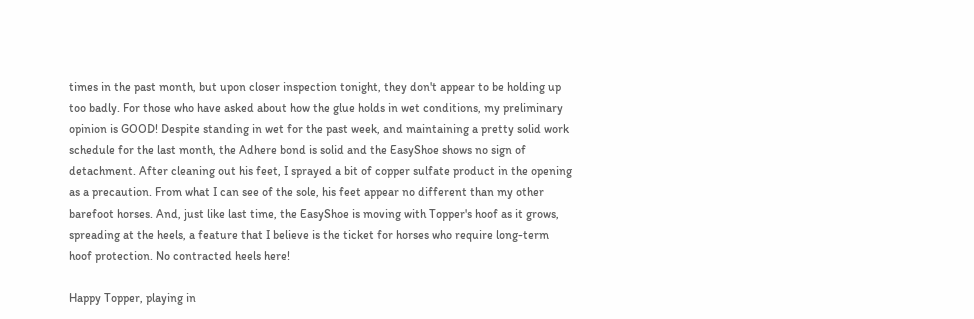times in the past month, but upon closer inspection tonight, they don't appear to be holding up too badly. For those who have asked about how the glue holds in wet conditions, my preliminary opinion is GOOD! Despite standing in wet for the past week, and maintaining a pretty solid work schedule for the last month, the Adhere bond is solid and the EasyShoe shows no sign of detachment. After cleaning out his feet, I sprayed a bit of copper sulfate product in the opening as a precaution. From what I can see of the sole, his feet appear no different than my other barefoot horses. And, just like last time, the EasyShoe is moving with Topper's hoof as it grows, spreading at the heels, a feature that I believe is the ticket for horses who require long-term hoof protection. No contracted heels here!

Happy Topper, playing in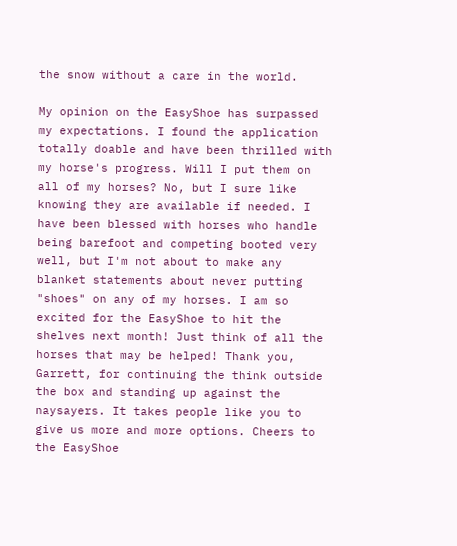the snow without a care in the world.

My opinion on the EasyShoe has surpassed my expectations. I found the application totally doable and have been thrilled with my horse's progress. Will I put them on all of my horses? No, but I sure like knowing they are available if needed. I have been blessed with horses who handle being barefoot and competing booted very well, but I'm not about to make any blanket statements about never putting "shoes" on any of my horses. I am so excited for the EasyShoe to hit the shelves next month! Just think of all the horses that may be helped! Thank you, Garrett, for continuing the think outside the box and standing up against the naysayers. It takes people like you to give us more and more options. Cheers to the EasyShoe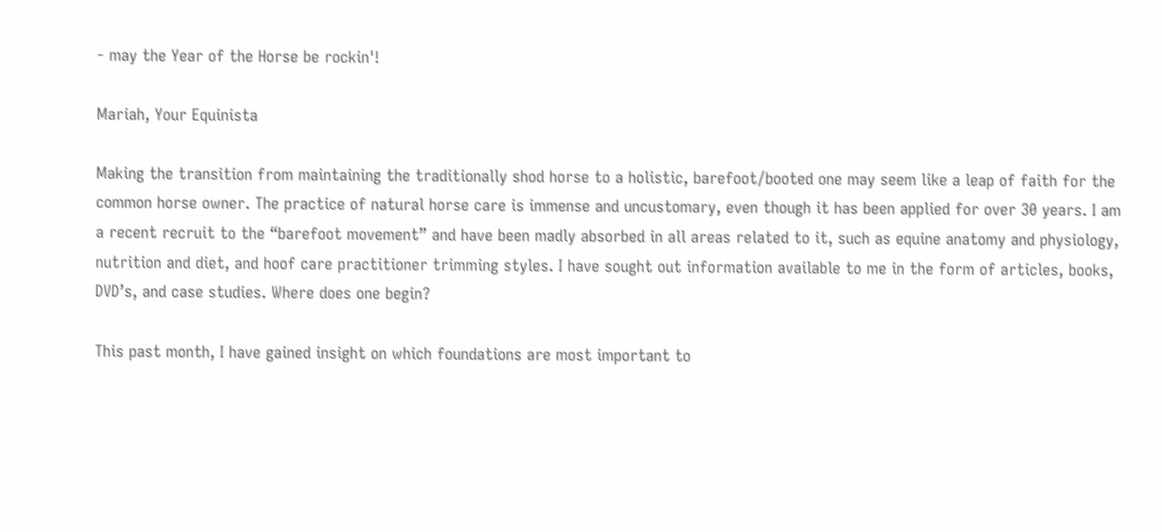- may the Year of the Horse be rockin'!

Mariah, Your Equinista

Making the transition from maintaining the traditionally shod horse to a holistic, barefoot/booted one may seem like a leap of faith for the common horse owner. The practice of natural horse care is immense and uncustomary, even though it has been applied for over 30 years. I am a recent recruit to the “barefoot movement” and have been madly absorbed in all areas related to it, such as equine anatomy and physiology, nutrition and diet, and hoof care practitioner trimming styles. I have sought out information available to me in the form of articles, books, DVD’s, and case studies. Where does one begin?

This past month, I have gained insight on which foundations are most important to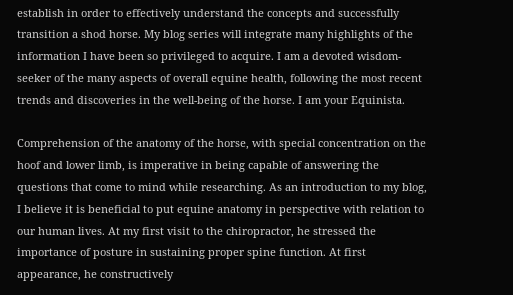establish in order to effectively understand the concepts and successfully transition a shod horse. My blog series will integrate many highlights of the information I have been so privileged to acquire. I am a devoted wisdom-seeker of the many aspects of overall equine health, following the most recent trends and discoveries in the well-being of the horse. I am your Equinista.

Comprehension of the anatomy of the horse, with special concentration on the hoof and lower limb, is imperative in being capable of answering the questions that come to mind while researching. As an introduction to my blog, I believe it is beneficial to put equine anatomy in perspective with relation to our human lives. At my first visit to the chiropractor, he stressed the importance of posture in sustaining proper spine function. At first appearance, he constructively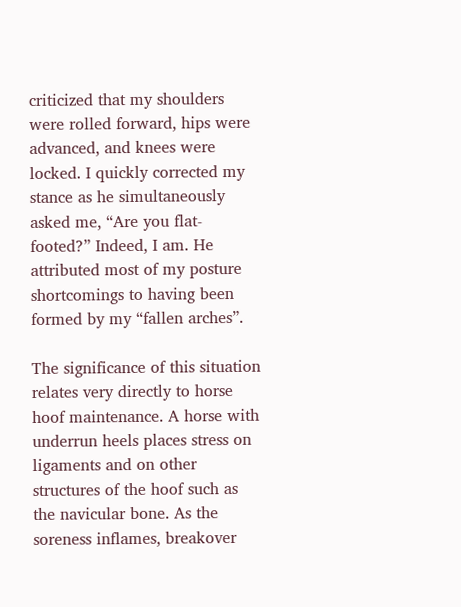criticized that my shoulders were rolled forward, hips were advanced, and knees were locked. I quickly corrected my stance as he simultaneously asked me, “Are you flat-footed?” Indeed, I am. He attributed most of my posture shortcomings to having been formed by my “fallen arches”.

The significance of this situation relates very directly to horse hoof maintenance. A horse with underrun heels places stress on ligaments and on other structures of the hoof such as the navicular bone. As the soreness inflames, breakover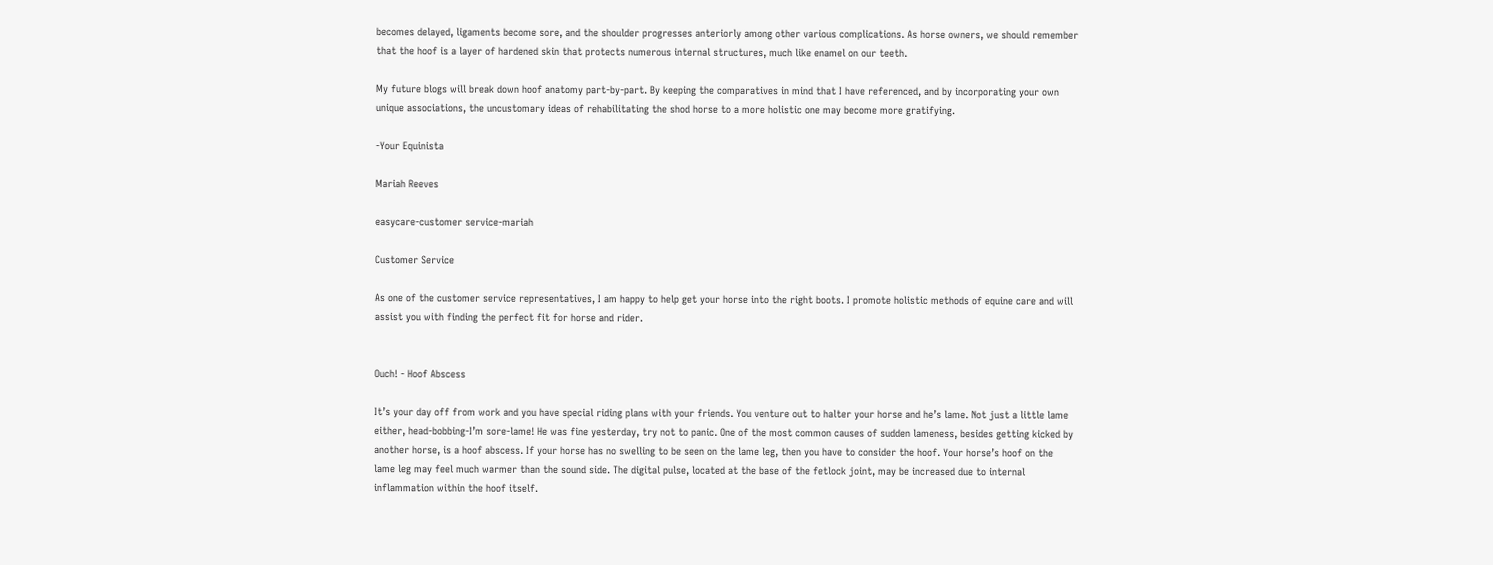becomes delayed, ligaments become sore, and the shoulder progresses anteriorly among other various complications. As horse owners, we should remember that the hoof is a layer of hardened skin that protects numerous internal structures, much like enamel on our teeth.

My future blogs will break down hoof anatomy part-by-part. By keeping the comparatives in mind that I have referenced, and by incorporating your own unique associations, the uncustomary ideas of rehabilitating the shod horse to a more holistic one may become more gratifying.

-Your Equinista

Mariah Reeves

easycare-customer service-mariah

Customer Service

As one of the customer service representatives, I am happy to help get your horse into the right boots. I promote holistic methods of equine care and will assist you with finding the perfect fit for horse and rider.


Ouch! - Hoof Abscess

It’s your day off from work and you have special riding plans with your friends. You venture out to halter your horse and he’s lame. Not just a little lame either, head-bobbing-I’m sore-lame! He was fine yesterday, try not to panic. One of the most common causes of sudden lameness, besides getting kicked by another horse, is a hoof abscess. If your horse has no swelling to be seen on the lame leg, then you have to consider the hoof. Your horse’s hoof on the lame leg may feel much warmer than the sound side. The digital pulse, located at the base of the fetlock joint, may be increased due to internal inflammation within the hoof itself.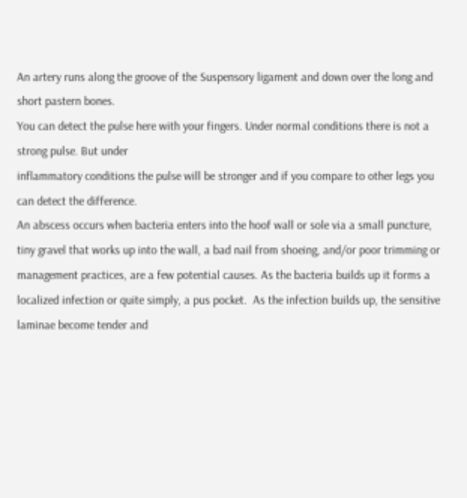An artery runs along the groove of the Suspensory ligament and down over the long and short pastern bones.
You can detect the pulse here with your fingers. Under normal conditions there is not a strong pulse. But under
inflammatory conditions the pulse will be stronger and if you compare to other legs you can detect the difference.
An abscess occurs when bacteria enters into the hoof wall or sole via a small puncture, tiny gravel that works up into the wall, a bad nail from shoeing, and/or poor trimming or management practices, are a few potential causes. As the bacteria builds up it forms a localized infection or quite simply, a pus pocket.  As the infection builds up, the sensitive laminae become tender and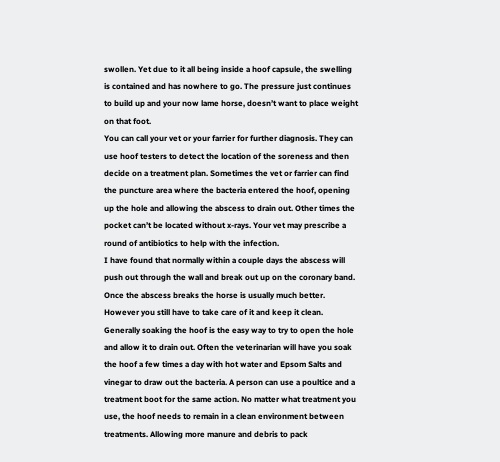swollen. Yet due to it all being inside a hoof capsule, the swelling is contained and has nowhere to go. The pressure just continues to build up and your now lame horse, doesn’t want to place weight on that foot.
You can call your vet or your farrier for further diagnosis. They can use hoof testers to detect the location of the soreness and then decide on a treatment plan. Sometimes the vet or farrier can find the puncture area where the bacteria entered the hoof, opening up the hole and allowing the abscess to drain out. Other times the pocket can’t be located without x-rays. Your vet may prescribe a round of antibiotics to help with the infection.
I have found that normally within a couple days the abscess will push out through the wall and break out up on the coronary band. Once the abscess breaks the horse is usually much better. However you still have to take care of it and keep it clean. Generally soaking the hoof is the easy way to try to open the hole and allow it to drain out. Often the veterinarian will have you soak the hoof a few times a day with hot water and Epsom Salts and vinegar to draw out the bacteria. A person can use a poultice and a treatment boot for the same action. No matter what treatment you use, the hoof needs to remain in a clean environment between treatments. Allowing more manure and debris to pack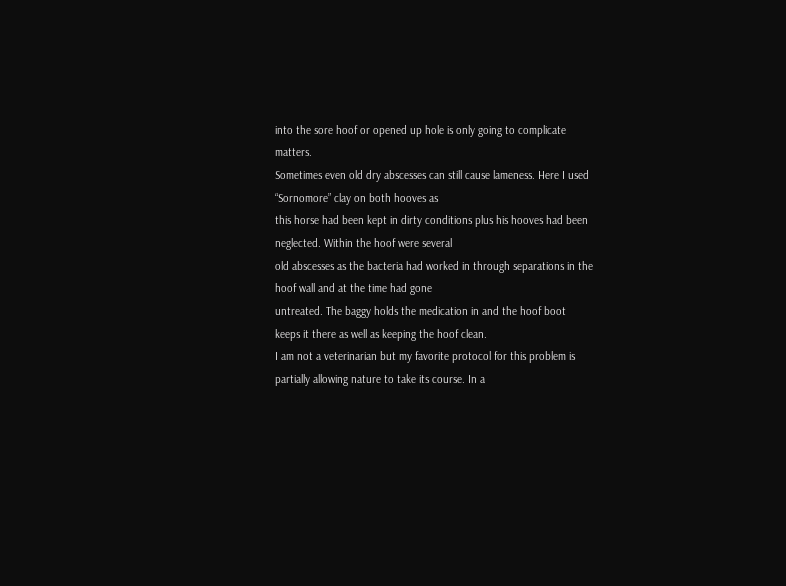into the sore hoof or opened up hole is only going to complicate matters.
Sometimes even old dry abscesses can still cause lameness. Here I used “Sornomore” clay on both hooves as
this horse had been kept in dirty conditions plus his hooves had been neglected. Within the hoof were several
old abscesses as the bacteria had worked in through separations in the hoof wall and at the time had gone
untreated. The baggy holds the medication in and the hoof boot keeps it there as well as keeping the hoof clean.
I am not a veterinarian but my favorite protocol for this problem is partially allowing nature to take its course. In a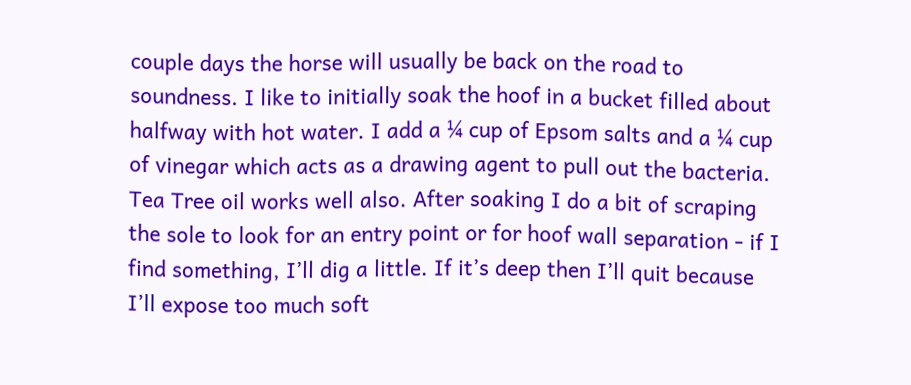couple days the horse will usually be back on the road to soundness. I like to initially soak the hoof in a bucket filled about halfway with hot water. I add a ¼ cup of Epsom salts and a ¼ cup of vinegar which acts as a drawing agent to pull out the bacteria. Tea Tree oil works well also. After soaking I do a bit of scraping the sole to look for an entry point or for hoof wall separation - if I find something, I’ll dig a little. If it’s deep then I’ll quit because I’ll expose too much soft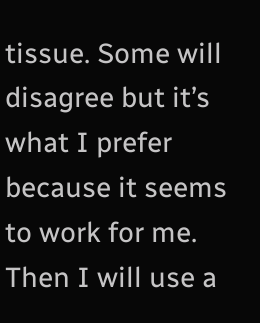tissue. Some will disagree but it’s what I prefer because it seems to work for me. Then I will use a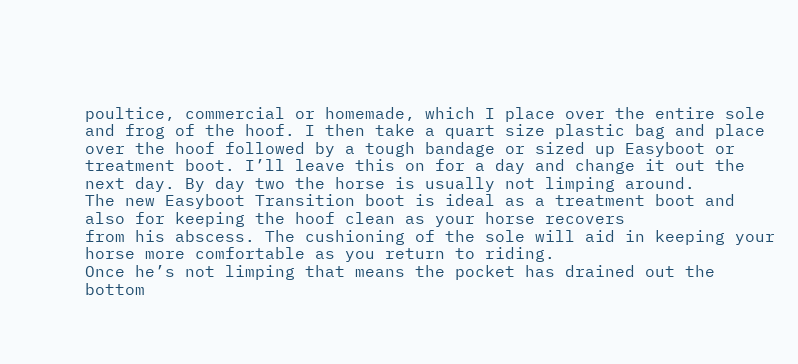poultice, commercial or homemade, which I place over the entire sole and frog of the hoof. I then take a quart size plastic bag and place over the hoof followed by a tough bandage or sized up Easyboot or treatment boot. I’ll leave this on for a day and change it out the next day. By day two the horse is usually not limping around.
The new Easyboot Transition boot is ideal as a treatment boot and also for keeping the hoof clean as your horse recovers
from his abscess. The cushioning of the sole will aid in keeping your horse more comfortable as you return to riding.
Once he’s not limping that means the pocket has drained out the bottom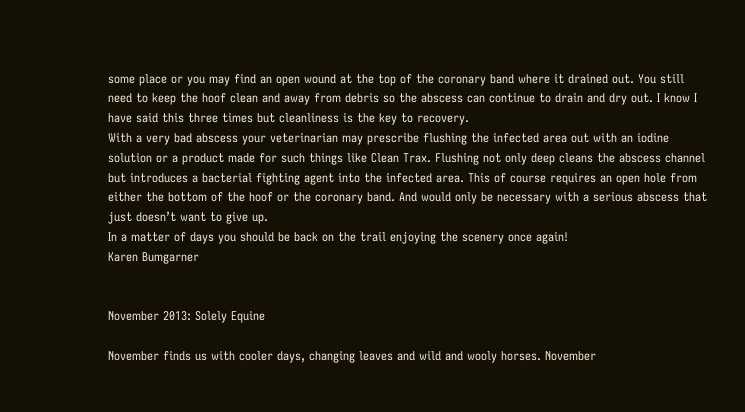some place or you may find an open wound at the top of the coronary band where it drained out. You still need to keep the hoof clean and away from debris so the abscess can continue to drain and dry out. I know I have said this three times but cleanliness is the key to recovery.
With a very bad abscess your veterinarian may prescribe flushing the infected area out with an iodine solution or a product made for such things like Clean Trax. Flushing not only deep cleans the abscess channel but introduces a bacterial fighting agent into the infected area. This of course requires an open hole from either the bottom of the hoof or the coronary band. And would only be necessary with a serious abscess that just doesn’t want to give up.
In a matter of days you should be back on the trail enjoying the scenery once again!
Karen Bumgarner


November 2013: Solely Equine

November finds us with cooler days, changing leaves and wild and wooly horses. November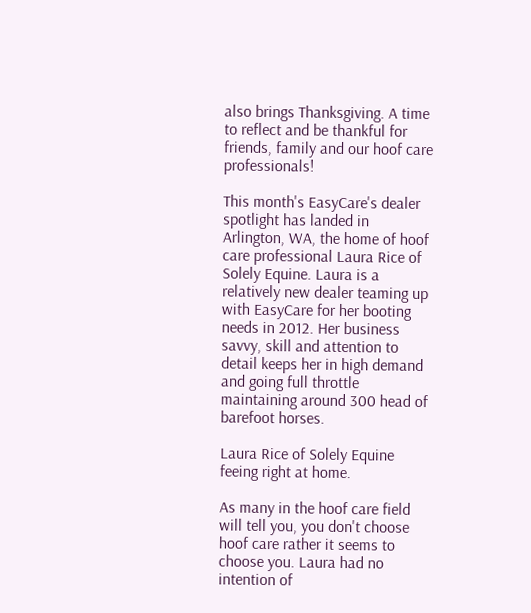also brings Thanksgiving. A time to reflect and be thankful for friends, family and our hoof care professionals!

This month's EasyCare's dealer spotlight has landed in Arlington, WA, the home of hoof care professional Laura Rice of Solely Equine. Laura is a relatively new dealer teaming up with EasyCare for her booting needs in 2012. Her business savvy, skill and attention to detail keeps her in high demand and going full throttle maintaining around 300 head of barefoot horses.

Laura Rice of Solely Equine feeing right at home.

As many in the hoof care field will tell you, you don't choose hoof care rather it seems to choose you. Laura had no intention of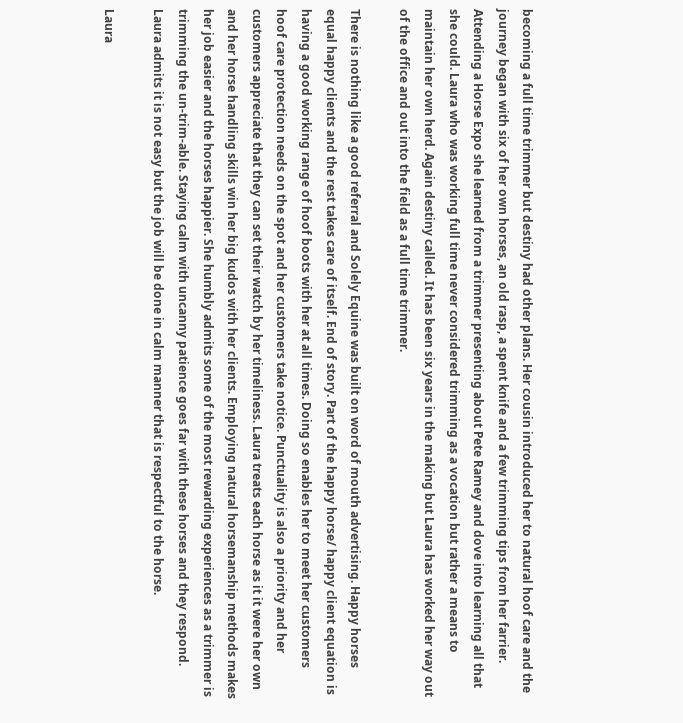becoming a full time trimmer but destiny had other plans. Her cousin introduced her to natural hoof care and the journey began with six of her own horses, an old rasp, a spent knife and a few trimming tips from her farrier. Attending a Horse Expo she learned from a trimmer presenting about Pete Ramey and dove into learning all that she could. Laura who was working full time never considered trimming as a vocation but rather a means to maintain her own herd. Again destiny called. It has been six years in the making but Laura has worked her way out of the office and out into the field as a full time trimmer.

There is nothing like a good referral and Solely Equine was built on word of mouth advertising. Happy horses equal happy clients and the rest takes care of itself. End of story. Part of the happy horse/ happy client equation is having a good working range of hoof boots with her at all times. Doing so enables her to meet her customers hoof care protection needs on the spot and her customers take notice. Punctuality is also a priority and her customers appreciate that they can set their watch by her timeliness. Laura treats each horse as it it were her own and her horse handling skills win her big kudos with her clients. Employing natural horsemanship methods makes her job easier and the horses happier. She humbly admits some of the most rewarding experiences as a trimmer is trimming the un-trim-able. Staying calm with uncanny patience goes far with these horses and they respond. Laura admits it is not easy but the job will be done in calm manner that is respectful to the horse.

Laura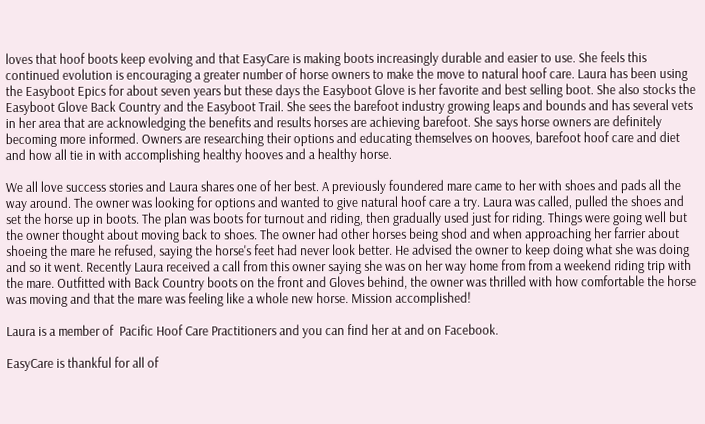loves that hoof boots keep evolving and that EasyCare is making boots increasingly durable and easier to use. She feels this continued evolution is encouraging a greater number of horse owners to make the move to natural hoof care. Laura has been using the Easyboot Epics for about seven years but these days the Easyboot Glove is her favorite and best selling boot. She also stocks the Easyboot Glove Back Country and the Easyboot Trail. She sees the barefoot industry growing leaps and bounds and has several vets in her area that are acknowledging the benefits and results horses are achieving barefoot. She says horse owners are definitely becoming more informed. Owners are researching their options and educating themselves on hooves, barefoot hoof care and diet and how all tie in with accomplishing healthy hooves and a healthy horse.

We all love success stories and Laura shares one of her best. A previously foundered mare came to her with shoes and pads all the way around. The owner was looking for options and wanted to give natural hoof care a try. Laura was called, pulled the shoes and set the horse up in boots. The plan was boots for turnout and riding, then gradually used just for riding. Things were going well but the owner thought about moving back to shoes. The owner had other horses being shod and when approaching her farrier about shoeing the mare he refused, saying the horse's feet had never look better. He advised the owner to keep doing what she was doing and so it went. Recently Laura received a call from this owner saying she was on her way home from from a weekend riding trip with the mare. Outfitted with Back Country boots on the front and Gloves behind, the owner was thrilled with how comfortable the horse was moving and that the mare was feeling like a whole new horse. Mission accomplished!

Laura is a member of  Pacific Hoof Care Practitioners and you can find her at and on Facebook.

EasyCare is thankful for all of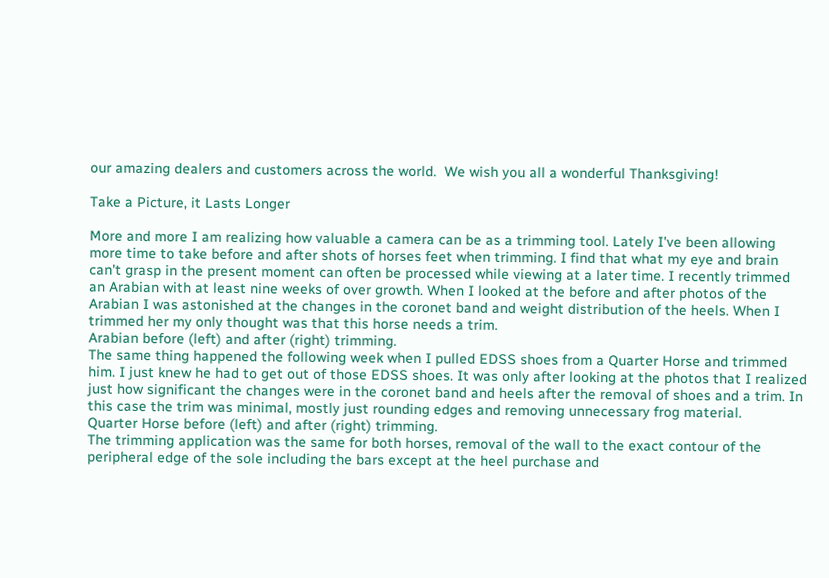our amazing dealers and customers across the world.  We wish you all a wonderful Thanksgiving!

Take a Picture, it Lasts Longer

More and more I am realizing how valuable a camera can be as a trimming tool. Lately I've been allowing more time to take before and after shots of horses feet when trimming. I find that what my eye and brain can't grasp in the present moment can often be processed while viewing at a later time. I recently trimmed an Arabian with at least nine weeks of over growth. When I looked at the before and after photos of the Arabian I was astonished at the changes in the coronet band and weight distribution of the heels. When I trimmed her my only thought was that this horse needs a trim.
Arabian before (left) and after (right) trimming.
The same thing happened the following week when I pulled EDSS shoes from a Quarter Horse and trimmed him. I just knew he had to get out of those EDSS shoes. It was only after looking at the photos that I realized just how significant the changes were in the coronet band and heels after the removal of shoes and a trim. In this case the trim was minimal, mostly just rounding edges and removing unnecessary frog material.
Quarter Horse before (left) and after (right) trimming.
The trimming application was the same for both horses, removal of the wall to the exact contour of the peripheral edge of the sole including the bars except at the heel purchase and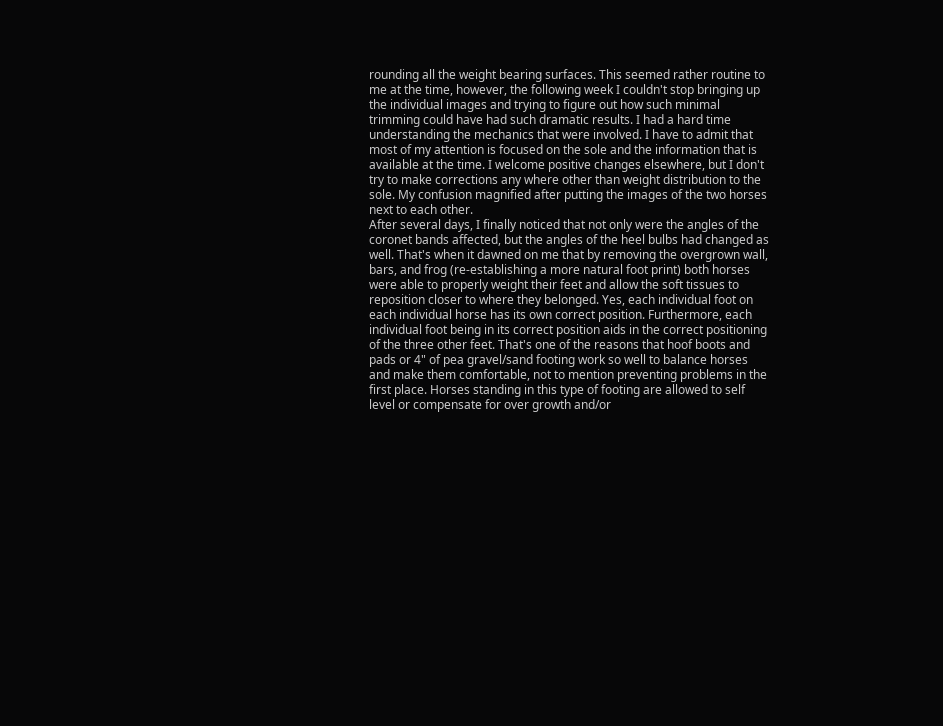rounding all the weight bearing surfaces. This seemed rather routine to me at the time, however, the following week I couldn't stop bringing up the individual images and trying to figure out how such minimal trimming could have had such dramatic results. I had a hard time understanding the mechanics that were involved. I have to admit that most of my attention is focused on the sole and the information that is available at the time. I welcome positive changes elsewhere, but I don't try to make corrections any where other than weight distribution to the sole. My confusion magnified after putting the images of the two horses next to each other.
After several days, I finally noticed that not only were the angles of the coronet bands affected, but the angles of the heel bulbs had changed as well. That's when it dawned on me that by removing the overgrown wall, bars, and frog (re-establishing a more natural foot print) both horses were able to properly weight their feet and allow the soft tissues to reposition closer to where they belonged. Yes, each individual foot on each individual horse has its own correct position. Furthermore, each individual foot being in its correct position aids in the correct positioning of the three other feet. That's one of the reasons that hoof boots and pads or 4" of pea gravel/sand footing work so well to balance horses and make them comfortable, not to mention preventing problems in the first place. Horses standing in this type of footing are allowed to self level or compensate for over growth and/or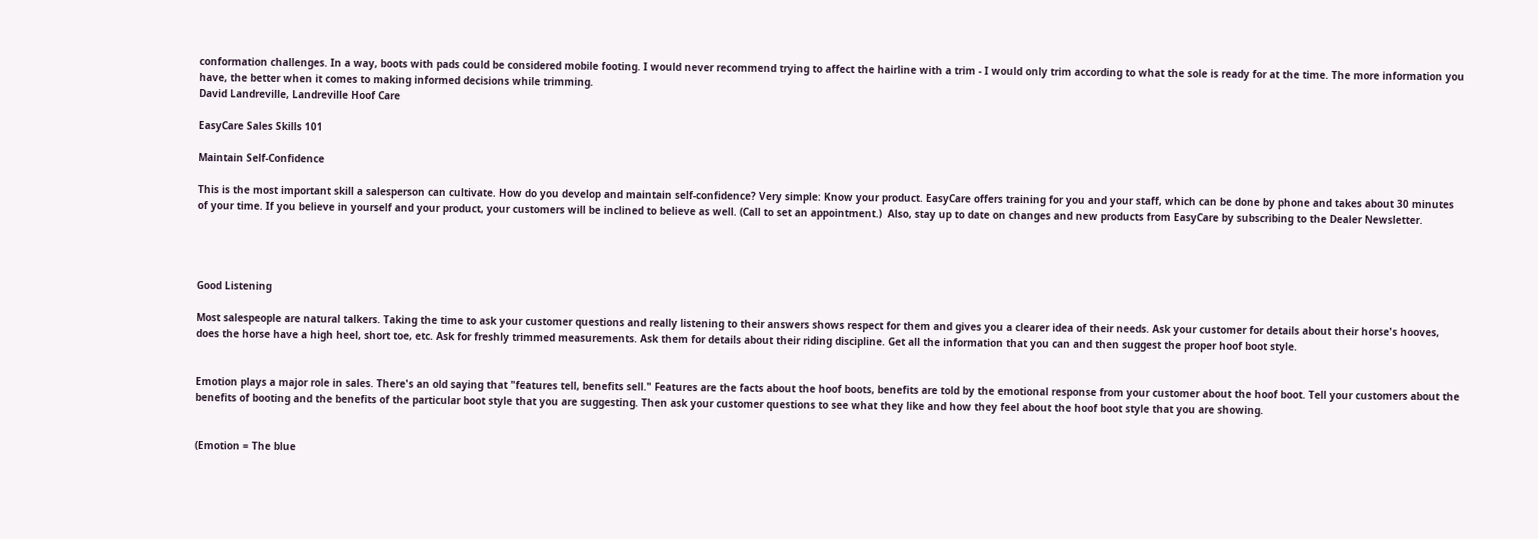conformation challenges. In a way, boots with pads could be considered mobile footing. I would never recommend trying to affect the hairline with a trim - I would only trim according to what the sole is ready for at the time. The more information you have, the better when it comes to making informed decisions while trimming.
David Landreville, Landreville Hoof Care

EasyCare Sales Skills 101

Maintain Self-Confidence

This is the most important skill a salesperson can cultivate. How do you develop and maintain self-confidence? Very simple: Know your product. EasyCare offers training for you and your staff, which can be done by phone and takes about 30 minutes of your time. If you believe in yourself and your product, your customers will be inclined to believe as well. (Call to set an appointment.)  Also, stay up to date on changes and new products from EasyCare by subscribing to the Dealer Newsletter.




Good Listening

Most salespeople are natural talkers. Taking the time to ask your customer questions and really listening to their answers shows respect for them and gives you a clearer idea of their needs. Ask your customer for details about their horse's hooves, does the horse have a high heel, short toe, etc. Ask for freshly trimmed measurements. Ask them for details about their riding discipline. Get all the information that you can and then suggest the proper hoof boot style.


Emotion plays a major role in sales. There's an old saying that "features tell, benefits sell." Features are the facts about the hoof boots, benefits are told by the emotional response from your customer about the hoof boot. Tell your customers about the benefits of booting and the benefits of the particular boot style that you are suggesting. Then ask your customer questions to see what they like and how they feel about the hoof boot style that you are showing.


(Emotion = The blue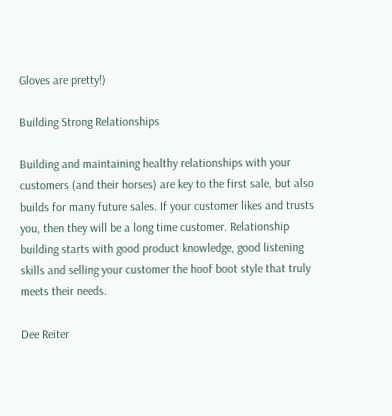Gloves are pretty!)

Building Strong Relationships

Building and maintaining healthy relationships with your customers (and their horses) are key to the first sale, but also builds for many future sales. If your customer likes and trusts you, then they will be a long time customer. Relationship building starts with good product knowledge, good listening skills and selling your customer the hoof boot style that truly meets their needs.

Dee Reiter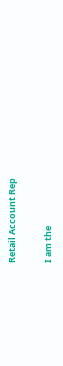Retail Account Rep

I am the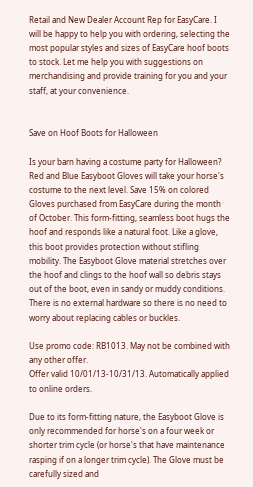Retail and New Dealer Account Rep for EasyCare. I will be happy to help you with ordering, selecting the most popular styles and sizes of EasyCare hoof boots to stock. Let me help you with suggestions on merchandising and provide training for you and your staff, at your convenience.


Save on Hoof Boots for Halloween

Is your barn having a costume party for Halloween? Red and Blue Easyboot Gloves will take your horse's costume to the next level. Save 15% on colored Gloves purchased from EasyCare during the month of October. This form-fitting, seamless boot hugs the hoof and responds like a natural foot. Like a glove, this boot provides protection without stifling mobility. The Easyboot Glove material stretches over the hoof and clings to the hoof wall so debris stays out of the boot, even in sandy or muddy conditions. There is no external hardware so there is no need to worry about replacing cables or buckles.

Use promo code: RB1013. May not be combined with any other offer.
Offer valid 10/01/13-10/31/13. Automatically applied to online orders.

Due to its form-fitting nature, the Easyboot Glove is only recommended for horse's on a four week or shorter trim cycle (or horse's that have maintenance rasping if on a longer trim cycle). The Glove must be carefully sized and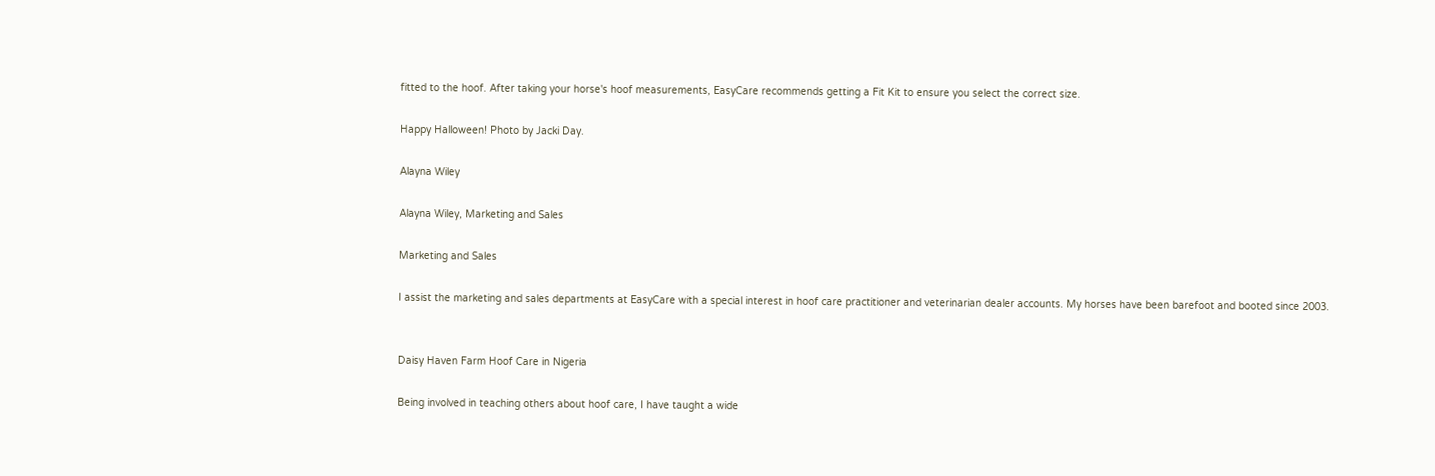fitted to the hoof. After taking your horse's hoof measurements, EasyCare recommends getting a Fit Kit to ensure you select the correct size.

Happy Halloween! Photo by Jacki Day.

Alayna Wiley

Alayna Wiley, Marketing and Sales

Marketing and Sales

I assist the marketing and sales departments at EasyCare with a special interest in hoof care practitioner and veterinarian dealer accounts. My horses have been barefoot and booted since 2003.


Daisy Haven Farm Hoof Care in Nigeria

Being involved in teaching others about hoof care, I have taught a wide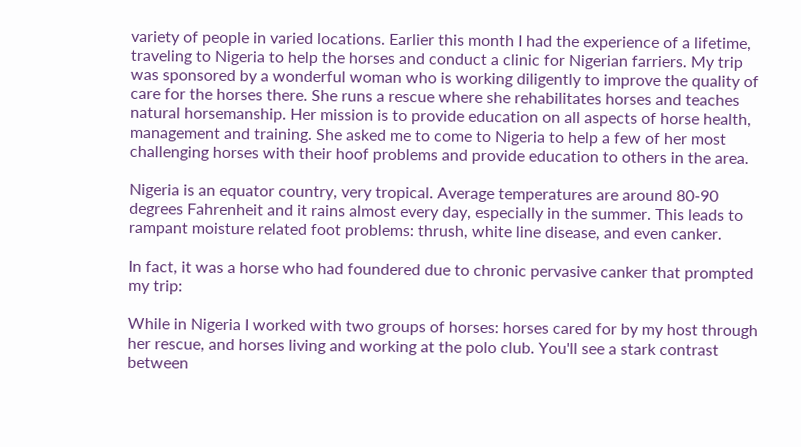variety of people in varied locations. Earlier this month I had the experience of a lifetime, traveling to Nigeria to help the horses and conduct a clinic for Nigerian farriers. My trip was sponsored by a wonderful woman who is working diligently to improve the quality of care for the horses there. She runs a rescue where she rehabilitates horses and teaches natural horsemanship. Her mission is to provide education on all aspects of horse health, management and training. She asked me to come to Nigeria to help a few of her most challenging horses with their hoof problems and provide education to others in the area.

Nigeria is an equator country, very tropical. Average temperatures are around 80-90 degrees Fahrenheit and it rains almost every day, especially in the summer. This leads to rampant moisture related foot problems: thrush, white line disease, and even canker.

In fact, it was a horse who had foundered due to chronic pervasive canker that prompted my trip:

While in Nigeria I worked with two groups of horses: horses cared for by my host through her rescue, and horses living and working at the polo club. You'll see a stark contrast between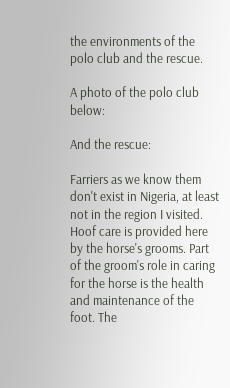the environments of the polo club and the rescue.

A photo of the polo club below:

And the rescue:

Farriers as we know them don't exist in Nigeria, at least not in the region I visited. Hoof care is provided here by the horse's grooms. Part of the groom's role in caring for the horse is the health and maintenance of the foot. The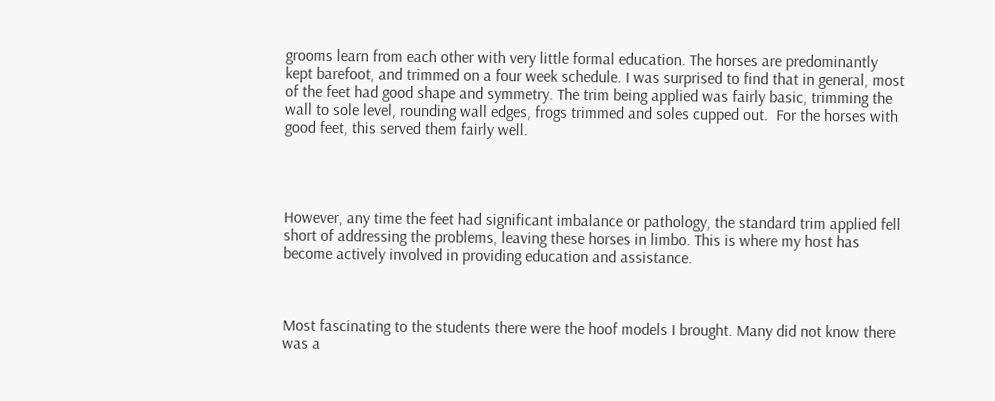grooms learn from each other with very little formal education. The horses are predominantly kept barefoot, and trimmed on a four week schedule. I was surprised to find that in general, most of the feet had good shape and symmetry. The trim being applied was fairly basic, trimming the wall to sole level, rounding wall edges, frogs trimmed and soles cupped out.  For the horses with good feet, this served them fairly well.




However, any time the feet had significant imbalance or pathology, the standard trim applied fell short of addressing the problems, leaving these horses in limbo. This is where my host has become actively involved in providing education and assistance.



Most fascinating to the students there were the hoof models I brought. Many did not know there was a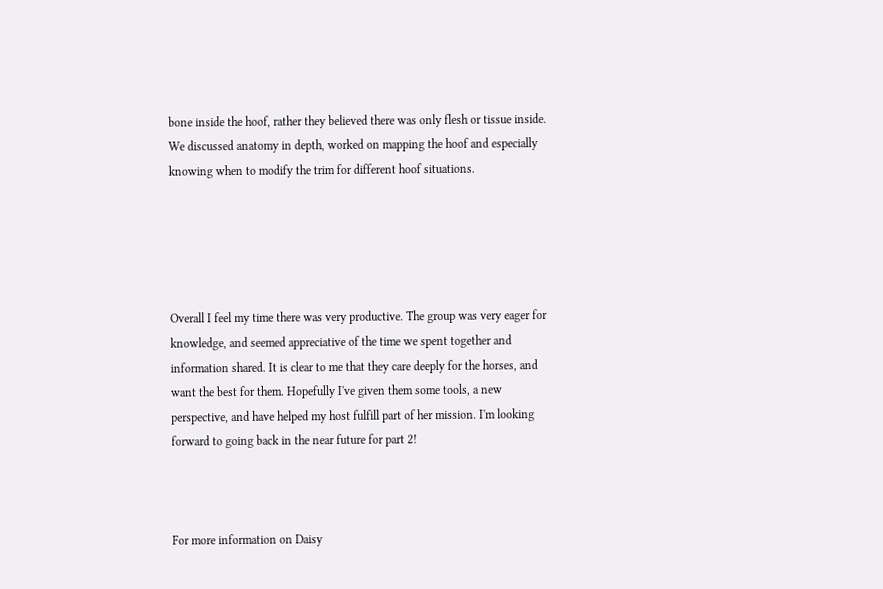bone inside the hoof, rather they believed there was only flesh or tissue inside. We discussed anatomy in depth, worked on mapping the hoof and especially knowing when to modify the trim for different hoof situations.





Overall I feel my time there was very productive. The group was very eager for knowledge, and seemed appreciative of the time we spent together and information shared. It is clear to me that they care deeply for the horses, and want the best for them. Hopefully I've given them some tools, a new perspective, and have helped my host fulfill part of her mission. I'm looking forward to going back in the near future for part 2!



For more information on Daisy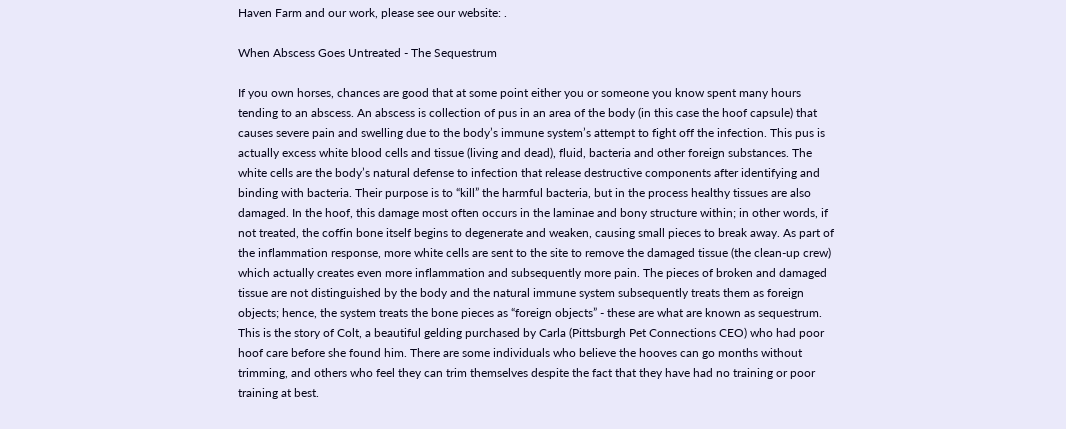Haven Farm and our work, please see our website: .

When Abscess Goes Untreated - The Sequestrum

If you own horses, chances are good that at some point either you or someone you know spent many hours tending to an abscess. An abscess is collection of pus in an area of the body (in this case the hoof capsule) that causes severe pain and swelling due to the body’s immune system’s attempt to fight off the infection. This pus is actually excess white blood cells and tissue (living and dead), fluid, bacteria and other foreign substances. The white cells are the body’s natural defense to infection that release destructive components after identifying and binding with bacteria. Their purpose is to “kill” the harmful bacteria, but in the process healthy tissues are also damaged. In the hoof, this damage most often occurs in the laminae and bony structure within; in other words, if not treated, the coffin bone itself begins to degenerate and weaken, causing small pieces to break away. As part of the inflammation response, more white cells are sent to the site to remove the damaged tissue (the clean-up crew) which actually creates even more inflammation and subsequently more pain. The pieces of broken and damaged tissue are not distinguished by the body and the natural immune system subsequently treats them as foreign objects; hence, the system treats the bone pieces as “foreign objects” - these are what are known as sequestrum.
This is the story of Colt, a beautiful gelding purchased by Carla (Pittsburgh Pet Connections CEO) who had poor hoof care before she found him. There are some individuals who believe the hooves can go months without trimming, and others who feel they can trim themselves despite the fact that they have had no training or poor training at best.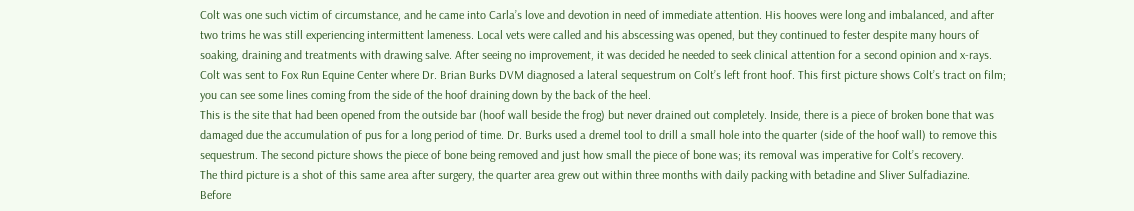Colt was one such victim of circumstance, and he came into Carla’s love and devotion in need of immediate attention. His hooves were long and imbalanced, and after two trims he was still experiencing intermittent lameness. Local vets were called and his abscessing was opened, but they continued to fester despite many hours of soaking, draining and treatments with drawing salve. After seeing no improvement, it was decided he needed to seek clinical attention for a second opinion and x-rays.
Colt was sent to Fox Run Equine Center where Dr. Brian Burks DVM diagnosed a lateral sequestrum on Colt’s left front hoof. This first picture shows Colt’s tract on film; you can see some lines coming from the side of the hoof draining down by the back of the heel.
This is the site that had been opened from the outside bar (hoof wall beside the frog) but never drained out completely. Inside, there is a piece of broken bone that was damaged due the accumulation of pus for a long period of time. Dr. Burks used a dremel tool to drill a small hole into the quarter (side of the hoof wall) to remove this sequestrum. The second picture shows the piece of bone being removed and just how small the piece of bone was; its removal was imperative for Colt’s recovery.
The third picture is a shot of this same area after surgery, the quarter area grew out within three months with daily packing with betadine and Sliver Sulfadiazine.
Before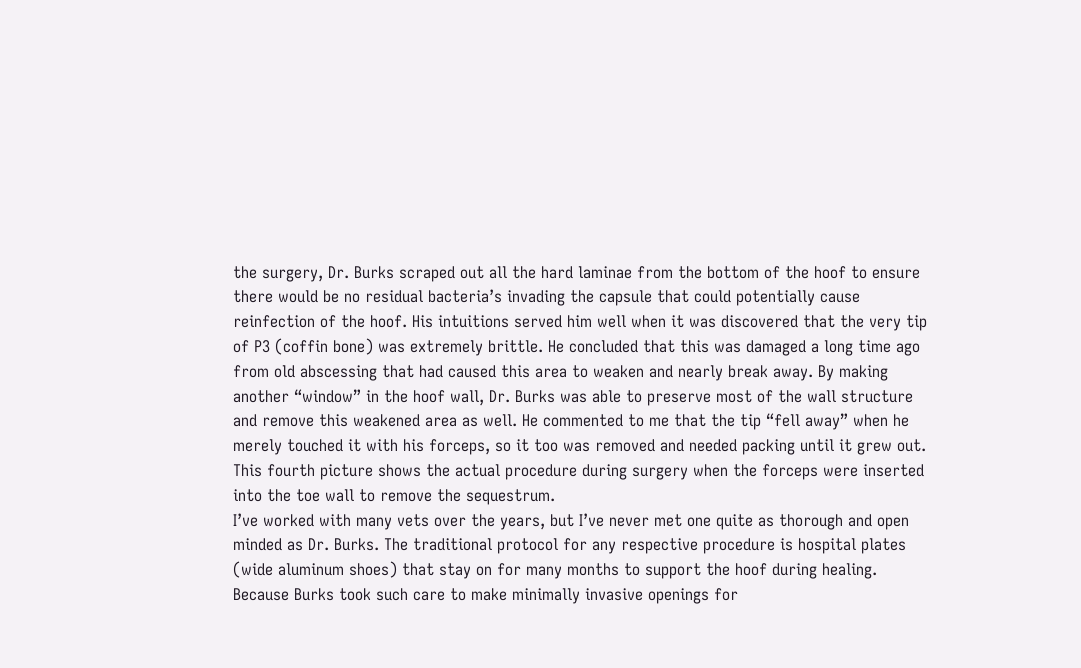the surgery, Dr. Burks scraped out all the hard laminae from the bottom of the hoof to ensure there would be no residual bacteria’s invading the capsule that could potentially cause reinfection of the hoof. His intuitions served him well when it was discovered that the very tip of P3 (coffin bone) was extremely brittle. He concluded that this was damaged a long time ago from old abscessing that had caused this area to weaken and nearly break away. By making another “window” in the hoof wall, Dr. Burks was able to preserve most of the wall structure and remove this weakened area as well. He commented to me that the tip “fell away” when he merely touched it with his forceps, so it too was removed and needed packing until it grew out. This fourth picture shows the actual procedure during surgery when the forceps were inserted into the toe wall to remove the sequestrum.
I’ve worked with many vets over the years, but I’ve never met one quite as thorough and open minded as Dr. Burks. The traditional protocol for any respective procedure is hospital plates (wide aluminum shoes) that stay on for many months to support the hoof during healing. Because Burks took such care to make minimally invasive openings for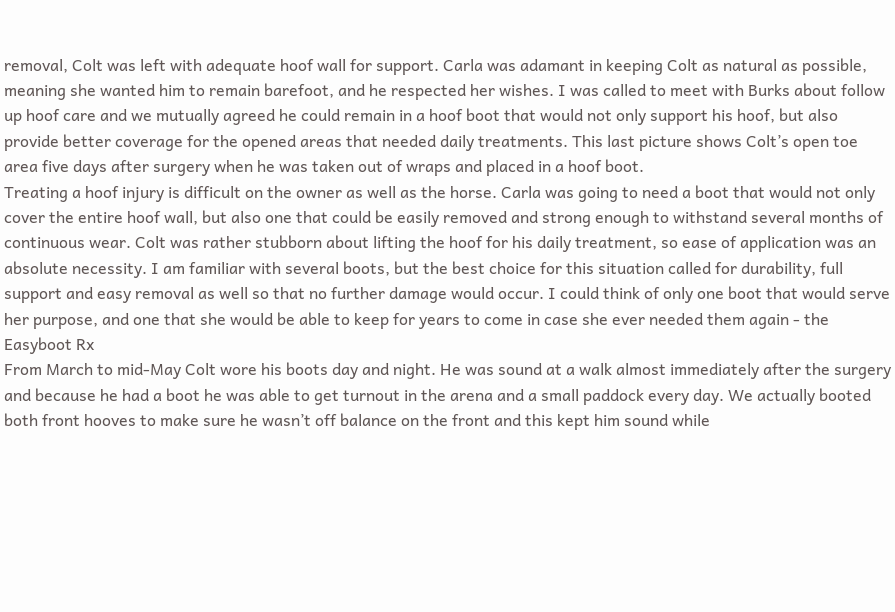removal, Colt was left with adequate hoof wall for support. Carla was adamant in keeping Colt as natural as possible, meaning she wanted him to remain barefoot, and he respected her wishes. I was called to meet with Burks about follow up hoof care and we mutually agreed he could remain in a hoof boot that would not only support his hoof, but also provide better coverage for the opened areas that needed daily treatments. This last picture shows Colt’s open toe area five days after surgery when he was taken out of wraps and placed in a hoof boot.
Treating a hoof injury is difficult on the owner as well as the horse. Carla was going to need a boot that would not only cover the entire hoof wall, but also one that could be easily removed and strong enough to withstand several months of continuous wear. Colt was rather stubborn about lifting the hoof for his daily treatment, so ease of application was an absolute necessity. I am familiar with several boots, but the best choice for this situation called for durability, full support and easy removal as well so that no further damage would occur. I could think of only one boot that would serve her purpose, and one that she would be able to keep for years to come in case she ever needed them again - the Easyboot Rx
From March to mid-May Colt wore his boots day and night. He was sound at a walk almost immediately after the surgery and because he had a boot he was able to get turnout in the arena and a small paddock every day. We actually booted both front hooves to make sure he wasn’t off balance on the front and this kept him sound while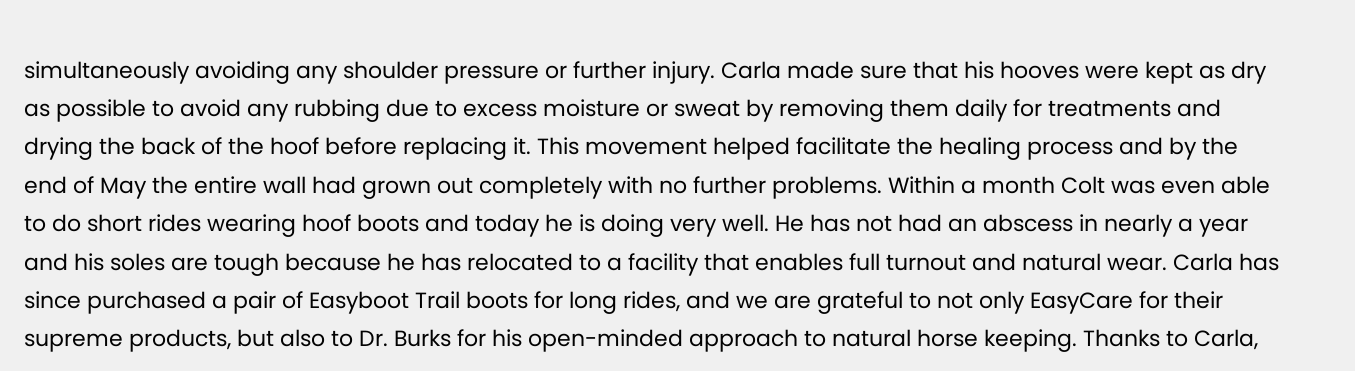simultaneously avoiding any shoulder pressure or further injury. Carla made sure that his hooves were kept as dry as possible to avoid any rubbing due to excess moisture or sweat by removing them daily for treatments and drying the back of the hoof before replacing it. This movement helped facilitate the healing process and by the end of May the entire wall had grown out completely with no further problems. Within a month Colt was even able to do short rides wearing hoof boots and today he is doing very well. He has not had an abscess in nearly a year and his soles are tough because he has relocated to a facility that enables full turnout and natural wear. Carla has since purchased a pair of Easyboot Trail boots for long rides, and we are grateful to not only EasyCare for their supreme products, but also to Dr. Burks for his open-minded approach to natural horse keeping. Thanks to Carla,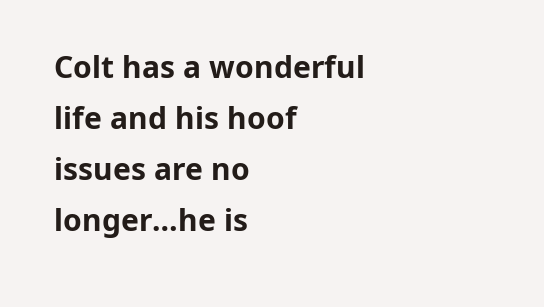Colt has a wonderful life and his hoof issues are no longer…he is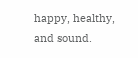happy, healthy, and sound.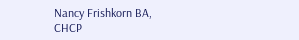Nancy Frishkorn BA, CHCP